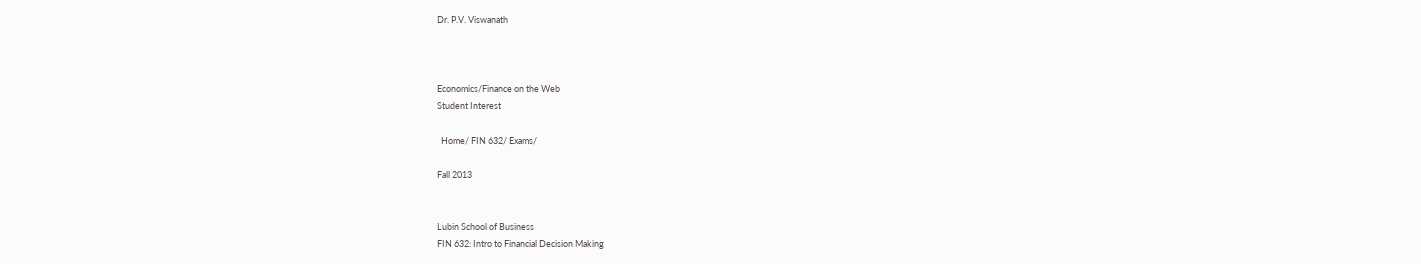Dr. P.V. Viswanath



Economics/Finance on the Web
Student Interest

  Home/ FIN 632/ Exams/

Fall 2013


Lubin School of Business
FIN 632: Intro to Financial Decision Making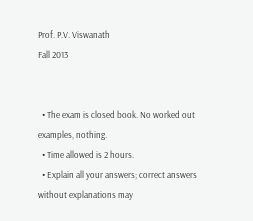Prof. P.V. Viswanath
Fall 2013


  • The exam is closed book. No worked out examples, nothing.
  • Time allowed is 2 hours.
  • Explain all your answers; correct answers without explanations may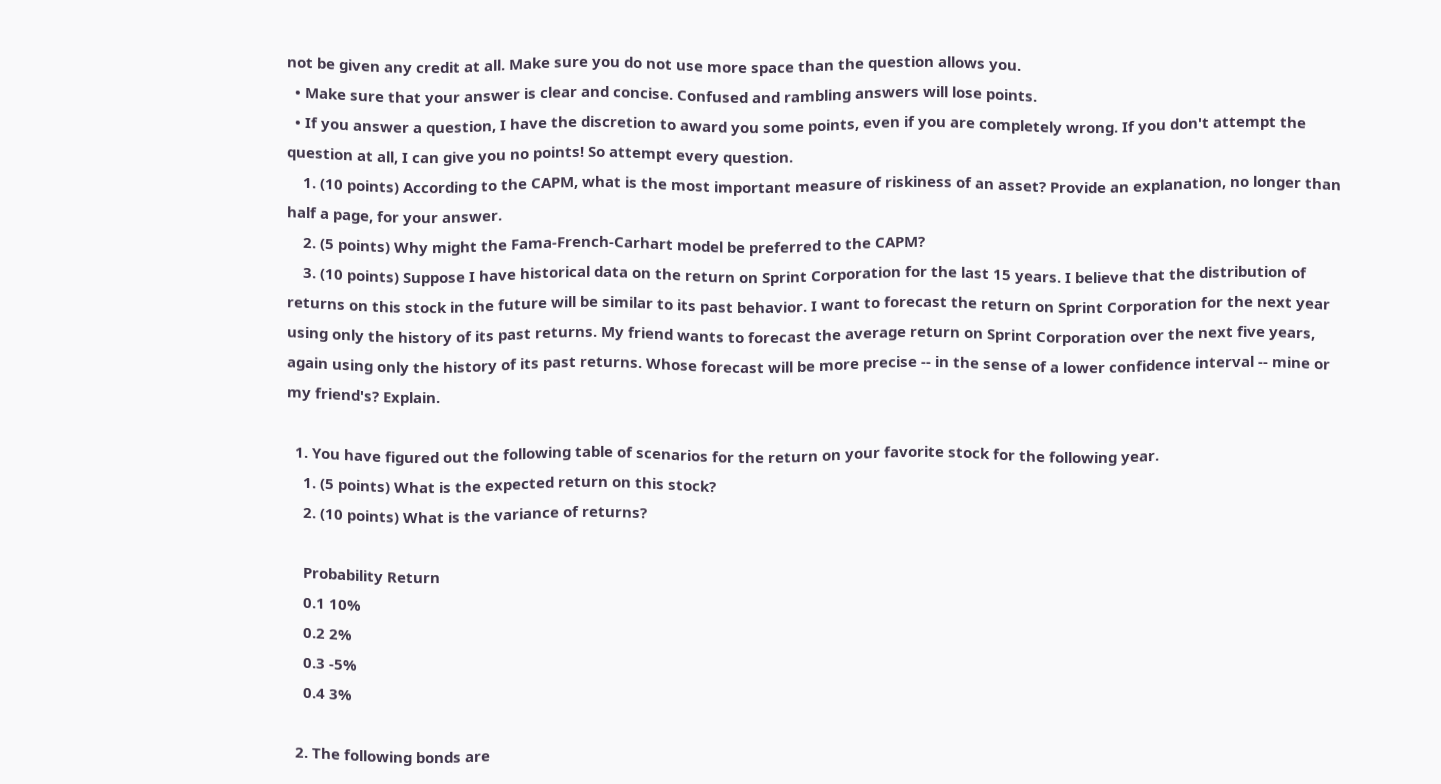not be given any credit at all. Make sure you do not use more space than the question allows you.
  • Make sure that your answer is clear and concise. Confused and rambling answers will lose points.
  • If you answer a question, I have the discretion to award you some points, even if you are completely wrong. If you don't attempt the question at all, I can give you no points! So attempt every question.
    1. (10 points) According to the CAPM, what is the most important measure of riskiness of an asset? Provide an explanation, no longer than half a page, for your answer.
    2. (5 points) Why might the Fama-French-Carhart model be preferred to the CAPM?
    3. (10 points) Suppose I have historical data on the return on Sprint Corporation for the last 15 years. I believe that the distribution of returns on this stock in the future will be similar to its past behavior. I want to forecast the return on Sprint Corporation for the next year using only the history of its past returns. My friend wants to forecast the average return on Sprint Corporation over the next five years, again using only the history of its past returns. Whose forecast will be more precise -- in the sense of a lower confidence interval -- mine or my friend's? Explain.

  1. You have figured out the following table of scenarios for the return on your favorite stock for the following year.
    1. (5 points) What is the expected return on this stock?
    2. (10 points) What is the variance of returns?

    Probability Return
    0.1 10%
    0.2 2%
    0.3 -5%
    0.4 3%

  2. The following bonds are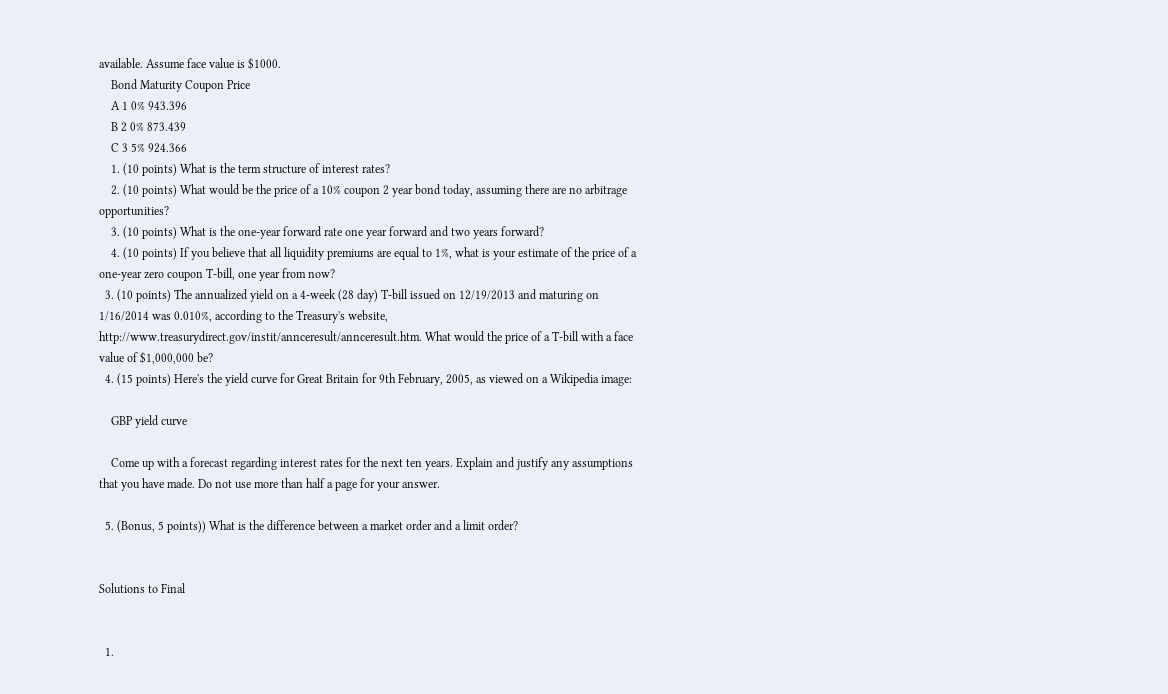available. Assume face value is $1000.
    Bond Maturity Coupon Price
    A 1 0% 943.396
    B 2 0% 873.439
    C 3 5% 924.366
    1. (10 points) What is the term structure of interest rates?
    2. (10 points) What would be the price of a 10% coupon 2 year bond today, assuming there are no arbitrage opportunities?
    3. (10 points) What is the one-year forward rate one year forward and two years forward?
    4. (10 points) If you believe that all liquidity premiums are equal to 1%, what is your estimate of the price of a one-year zero coupon T-bill, one year from now?
  3. (10 points) The annualized yield on a 4-week (28 day) T-bill issued on 12/19/2013 and maturing on 1/16/2014 was 0.010%, according to the Treasury's website, http://www.treasurydirect.gov/instit/annceresult/annceresult.htm. What would the price of a T-bill with a face value of $1,000,000 be?
  4. (15 points) Here's the yield curve for Great Britain for 9th February, 2005, as viewed on a Wikipedia image:

    GBP yield curve

    Come up with a forecast regarding interest rates for the next ten years. Explain and justify any assumptions that you have made. Do not use more than half a page for your answer.

  5. (Bonus, 5 points)) What is the difference between a market order and a limit order?


Solutions to Final


  1.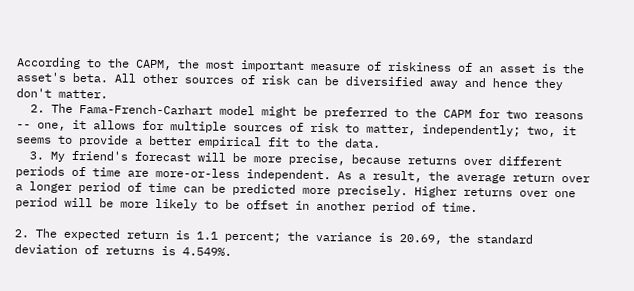According to the CAPM, the most important measure of riskiness of an asset is the asset's beta. All other sources of risk can be diversified away and hence they don't matter.
  2. The Fama-French-Carhart model might be preferred to the CAPM for two reasons -- one, it allows for multiple sources of risk to matter, independently; two, it seems to provide a better empirical fit to the data.
  3. My friend's forecast will be more precise, because returns over different periods of time are more-or-less independent. As a result, the average return over a longer period of time can be predicted more precisely. Higher returns over one period will be more likely to be offset in another period of time.

2. The expected return is 1.1 percent; the variance is 20.69, the standard deviation of returns is 4.549%.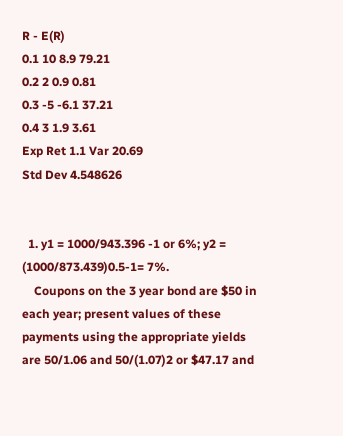R - E(R)
0.1 10 8.9 79.21
0.2 2 0.9 0.81
0.3 -5 -6.1 37.21
0.4 3 1.9 3.61
Exp Ret 1.1 Var 20.69
Std Dev 4.548626


  1. y1 = 1000/943.396 -1 or 6%; y2 = (1000/873.439)0.5-1= 7%.
    Coupons on the 3 year bond are $50 in each year; present values of these payments using the appropriate yields are 50/1.06 and 50/(1.07)2 or $47.17 and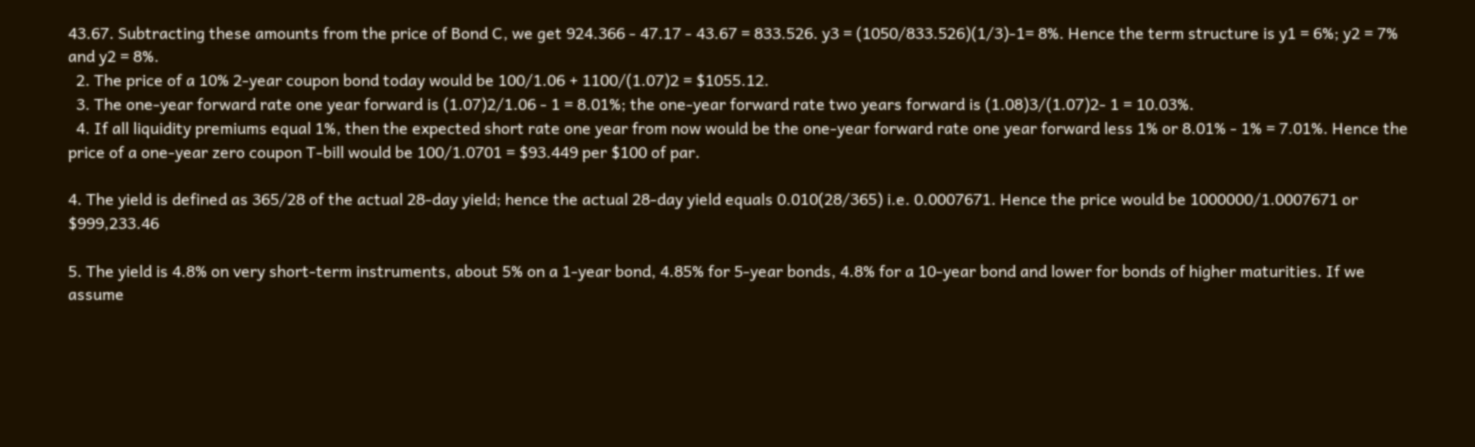43.67. Subtracting these amounts from the price of Bond C, we get 924.366 - 47.17 - 43.67 = 833.526. y3 = (1050/833.526)(1/3)-1= 8%. Hence the term structure is y1 = 6%; y2 = 7% and y2 = 8%.
  2. The price of a 10% 2-year coupon bond today would be 100/1.06 + 1100/(1.07)2 = $1055.12.
  3. The one-year forward rate one year forward is (1.07)2/1.06 - 1 = 8.01%; the one-year forward rate two years forward is (1.08)3/(1.07)2- 1 = 10.03%.
  4. If all liquidity premiums equal 1%, then the expected short rate one year from now would be the one-year forward rate one year forward less 1% or 8.01% - 1% = 7.01%. Hence the price of a one-year zero coupon T-bill would be 100/1.0701 = $93.449 per $100 of par.

4. The yield is defined as 365/28 of the actual 28-day yield; hence the actual 28-day yield equals 0.010(28/365) i.e. 0.0007671. Hence the price would be 1000000/1.0007671 or $999,233.46

5. The yield is 4.8% on very short-term instruments, about 5% on a 1-year bond, 4.85% for 5-year bonds, 4.8% for a 10-year bond and lower for bonds of higher maturities. If we assume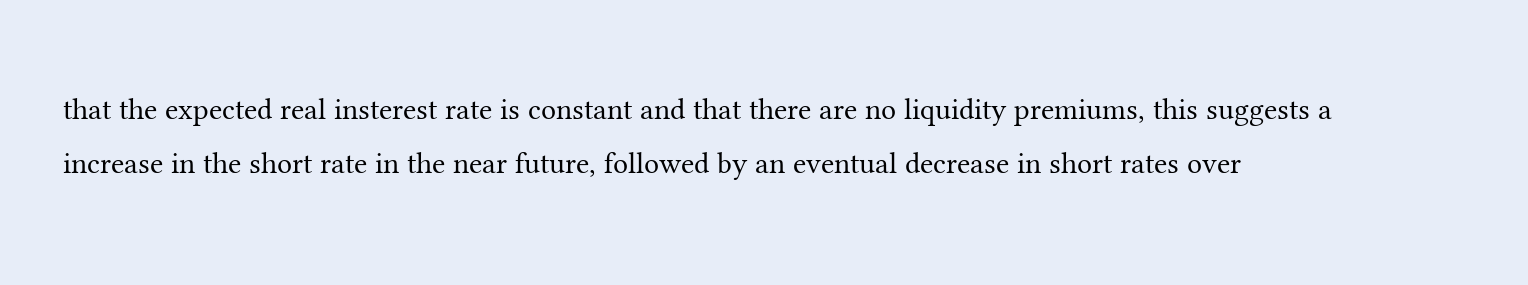that the expected real insterest rate is constant and that there are no liquidity premiums, this suggests a increase in the short rate in the near future, followed by an eventual decrease in short rates over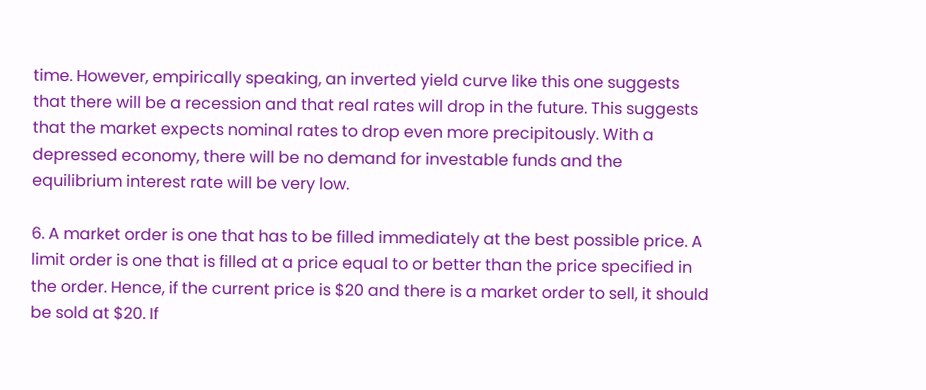time. However, empirically speaking, an inverted yield curve like this one suggests that there will be a recession and that real rates will drop in the future. This suggests that the market expects nominal rates to drop even more precipitously. With a depressed economy, there will be no demand for investable funds and the equilibrium interest rate will be very low.

6. A market order is one that has to be filled immediately at the best possible price. A limit order is one that is filled at a price equal to or better than the price specified in the order. Hence, if the current price is $20 and there is a market order to sell, it should be sold at $20. If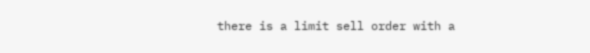there is a limit sell order with a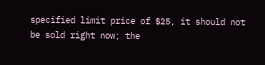specified limit price of $25, it should not be sold right now; the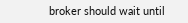broker should wait until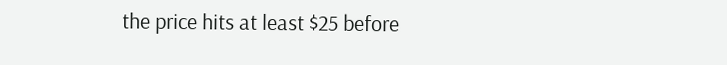the price hits at least $25 before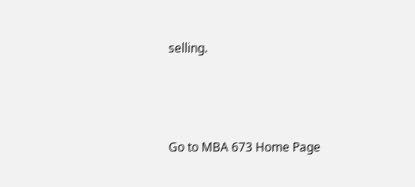selling.




Go to MBA 673 Home Page